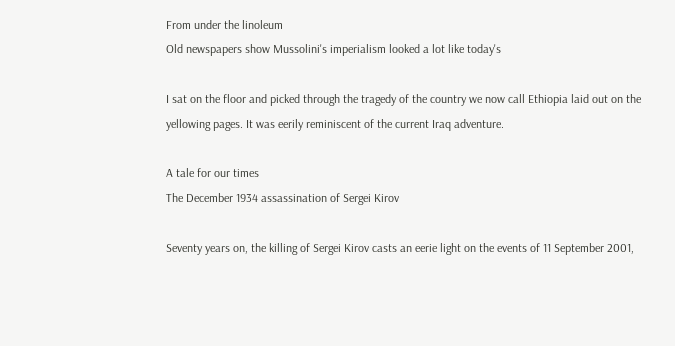From under the linoleum
Old newspapers show Mussolini's imperialism looked a lot like today's

I sat on the floor and picked through the tragedy of the country we now call Ethiopia laid out on the yellowing pages. It was eerily reminiscent of the current Iraq adventure.

A tale for our times
The December 1934 assassination of Sergei Kirov

Seventy years on, the killing of Sergei Kirov casts an eerie light on the events of 11 September 2001,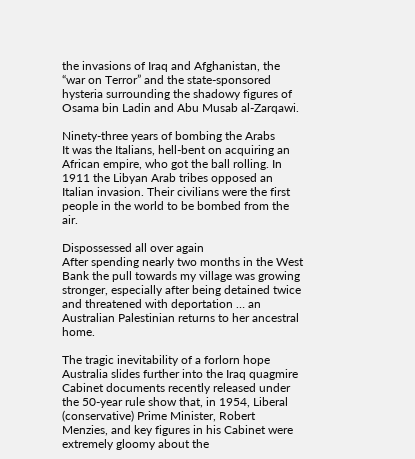the invasions of Iraq and Afghanistan, the “war on Terror” and the state-sponsored hysteria surrounding the shadowy figures of Osama bin Ladin and Abu Musab al-Zarqawi.

Ninety-three years of bombing the Arabs
It was the Italians, hell-bent on acquiring an African empire, who got the ball rolling. In 1911 the Libyan Arab tribes opposed an Italian invasion. Their civilians were the first people in the world to be bombed from the air.

Dispossessed all over again
After spending nearly two months in the West Bank the pull towards my village was growing stronger, especially after being detained twice and threatened with deportation … an Australian Palestinian returns to her ancestral home.

The tragic inevitability of a forlorn hope
Australia slides further into the Iraq quagmire
Cabinet documents recently released under the 50-year rule show that, in 1954, Liberal (conservative) Prime Minister, Robert Menzies, and key figures in his Cabinet were extremely gloomy about the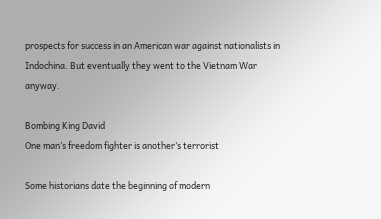prospects for success in an American war against nationalists in Indochina. But eventually they went to the Vietnam War anyway.

Bombing King David
One man’s freedom fighter is another’s terrorist

Some historians date the beginning of modern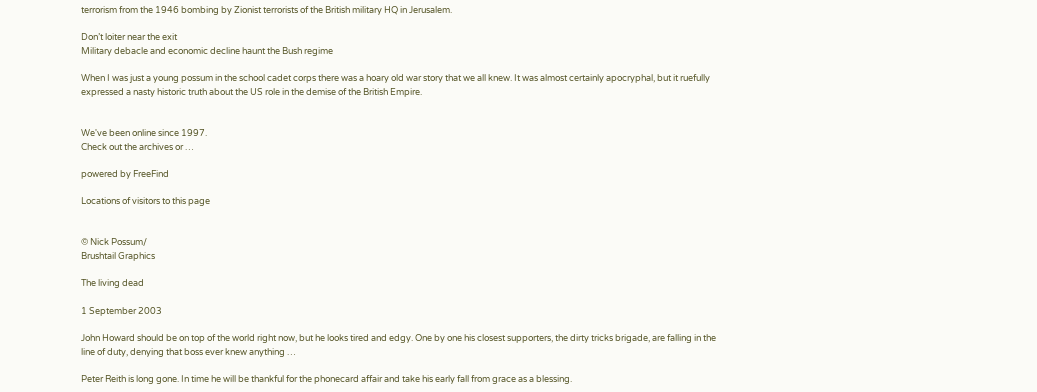terrorism from the 1946 bombing by Zionist terrorists of the British military HQ in Jerusalem.

Don’t loiter near the exit
Military debacle and economic decline haunt the Bush regime

When I was just a young possum in the school cadet corps there was a hoary old war story that we all knew. It was almost certainly apocryphal, but it ruefully expressed a nasty historic truth about the US role in the demise of the British Empire.


We've been online since 1997.
Check out the archives or …

powered by FreeFind

Locations of visitors to this page


© Nick Possum/
Brushtail Graphics

The living dead

1 September 2003

John Howard should be on top of the world right now, but he looks tired and edgy. One by one his closest supporters, the dirty tricks brigade, are falling in the line of duty, denying that boss ever knew anything …

Peter Reith is long gone. In time he will be thankful for the phonecard affair and take his early fall from grace as a blessing.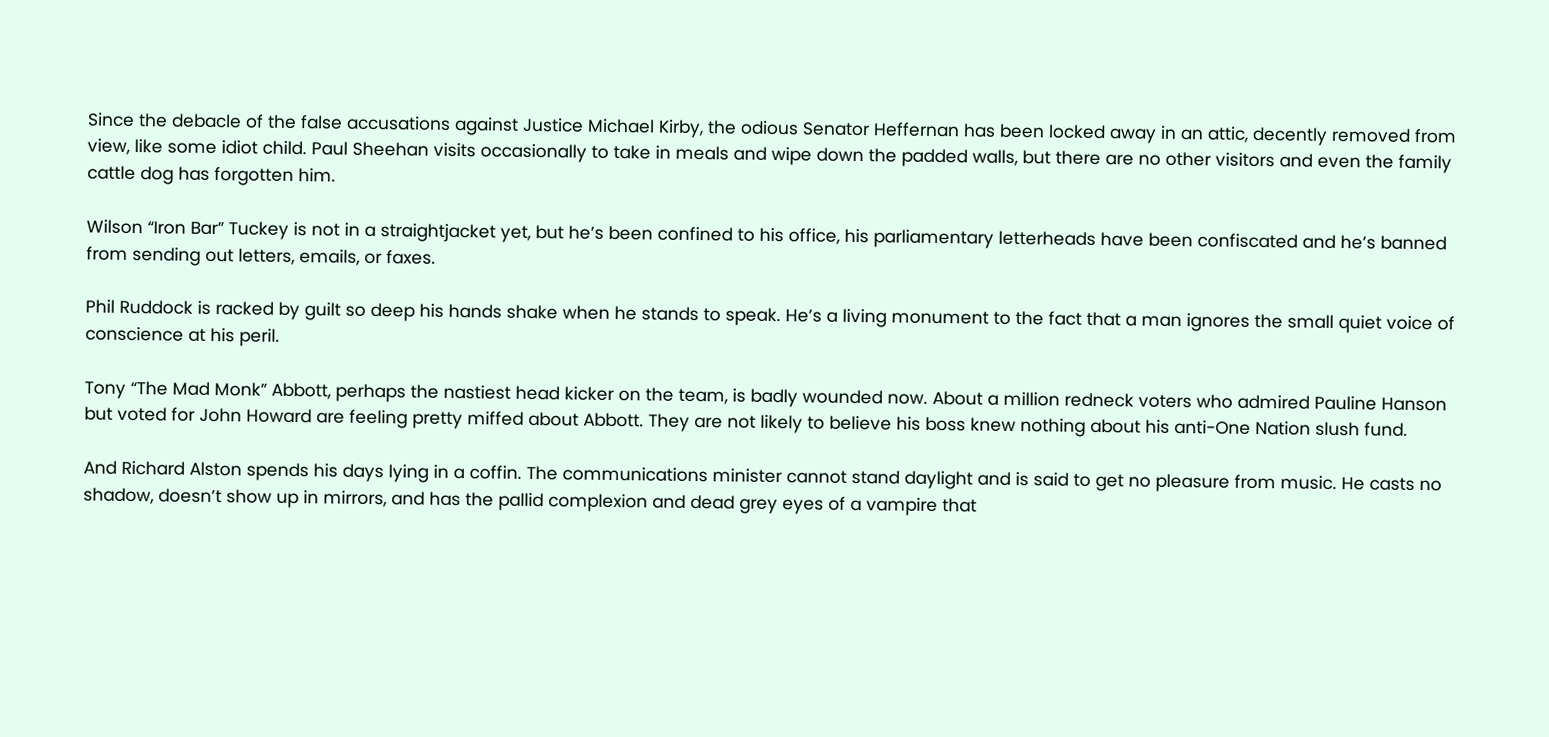Since the debacle of the false accusations against Justice Michael Kirby, the odious Senator Heffernan has been locked away in an attic, decently removed from view, like some idiot child. Paul Sheehan visits occasionally to take in meals and wipe down the padded walls, but there are no other visitors and even the family cattle dog has forgotten him.

Wilson “Iron Bar” Tuckey is not in a straightjacket yet, but he’s been confined to his office, his parliamentary letterheads have been confiscated and he’s banned from sending out letters, emails, or faxes.

Phil Ruddock is racked by guilt so deep his hands shake when he stands to speak. He’s a living monument to the fact that a man ignores the small quiet voice of conscience at his peril.

Tony “The Mad Monk” Abbott, perhaps the nastiest head kicker on the team, is badly wounded now. About a million redneck voters who admired Pauline Hanson but voted for John Howard are feeling pretty miffed about Abbott. They are not likely to believe his boss knew nothing about his anti-One Nation slush fund.

And Richard Alston spends his days lying in a coffin. The communications minister cannot stand daylight and is said to get no pleasure from music. He casts no shadow, doesn’t show up in mirrors, and has the pallid complexion and dead grey eyes of a vampire that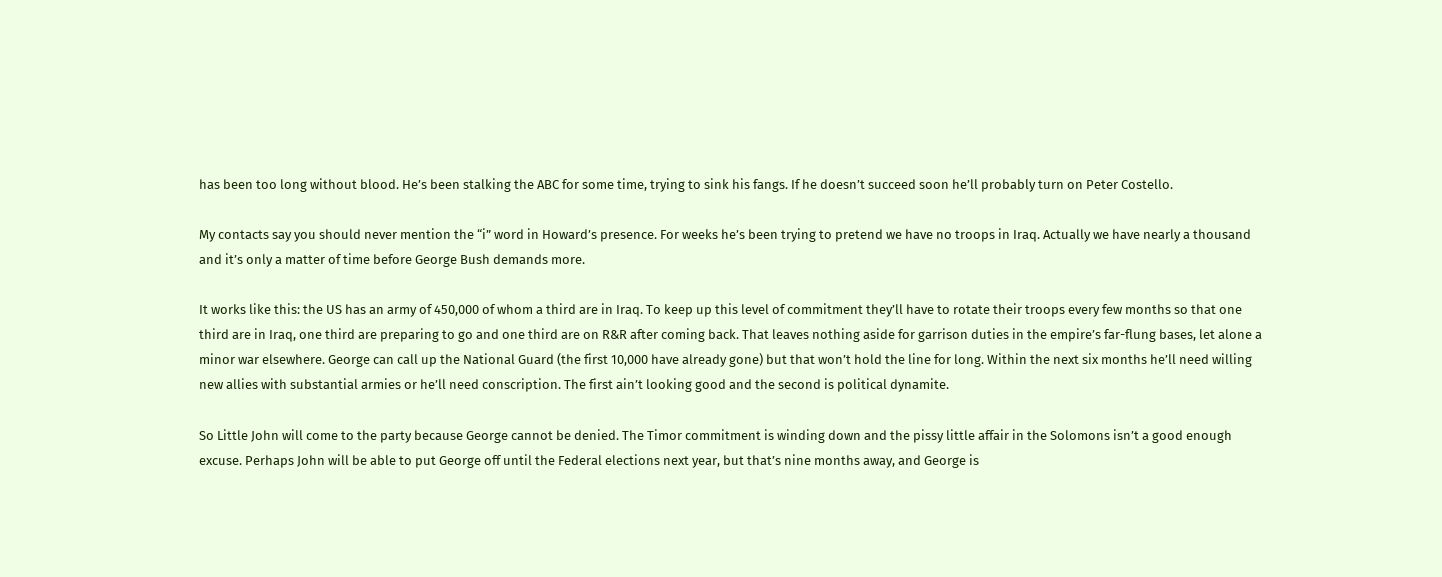has been too long without blood. He’s been stalking the ABC for some time, trying to sink his fangs. If he doesn’t succeed soon he’ll probably turn on Peter Costello.

My contacts say you should never mention the “i” word in Howard’s presence. For weeks he’s been trying to pretend we have no troops in Iraq. Actually we have nearly a thousand and it’s only a matter of time before George Bush demands more.

It works like this: the US has an army of 450,000 of whom a third are in Iraq. To keep up this level of commitment they’ll have to rotate their troops every few months so that one third are in Iraq, one third are preparing to go and one third are on R&R after coming back. That leaves nothing aside for garrison duties in the empire’s far-flung bases, let alone a minor war elsewhere. George can call up the National Guard (the first 10,000 have already gone) but that won’t hold the line for long. Within the next six months he’ll need willing new allies with substantial armies or he’ll need conscription. The first ain’t looking good and the second is political dynamite.

So Little John will come to the party because George cannot be denied. The Timor commitment is winding down and the pissy little affair in the Solomons isn’t a good enough excuse. Perhaps John will be able to put George off until the Federal elections next year, but that’s nine months away, and George is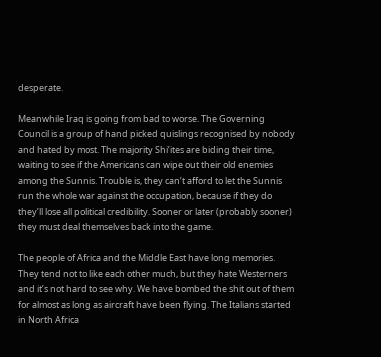desperate.

Meanwhile Iraq is going from bad to worse. The Governing Council is a group of hand picked quislings recognised by nobody and hated by most. The majority Shi’ites are biding their time, waiting to see if the Americans can wipe out their old enemies among the Sunnis. Trouble is, they can’t afford to let the Sunnis run the whole war against the occupation, because if they do they’ll lose all political credibility. Sooner or later (probably sooner) they must deal themselves back into the game.

The people of Africa and the Middle East have long memories. They tend not to like each other much, but they hate Westerners and it’s not hard to see why. We have bombed the shit out of them for almost as long as aircraft have been flying. The Italians started in North Africa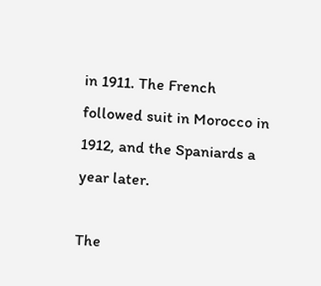in 1911. The French followed suit in Morocco in 1912, and the Spaniards a year later.

The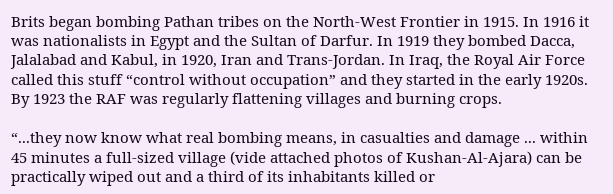Brits began bombing Pathan tribes on the North-West Frontier in 1915. In 1916 it was nationalists in Egypt and the Sultan of Darfur. In 1919 they bombed Dacca, Jalalabad and Kabul, in 1920, Iran and Trans-Jordan. In Iraq, the Royal Air Force called this stuff “control without occupation” and they started in the early 1920s. By 1923 the RAF was regularly flattening villages and burning crops.

“...they now know what real bombing means, in casualties and damage ... within 45 minutes a full-sized village (vide attached photos of Kushan-Al-Ajara) can be practically wiped out and a third of its inhabitants killed or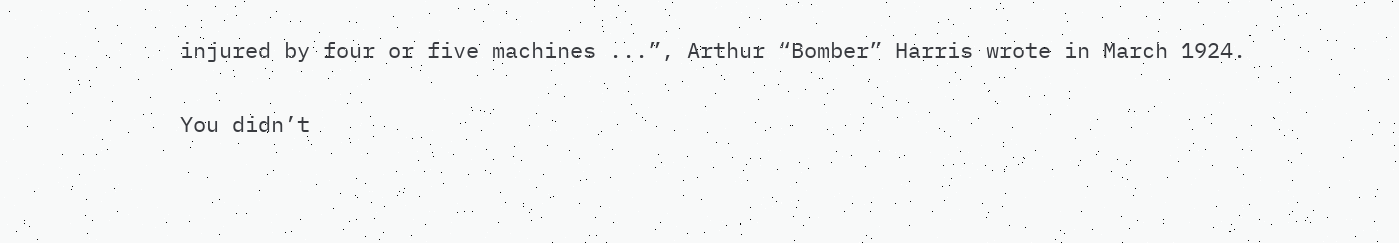injured by four or five machines ...”, Arthur “Bomber” Harris wrote in March 1924.

You didn’t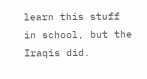learn this stuff in school, but the Iraqis did.